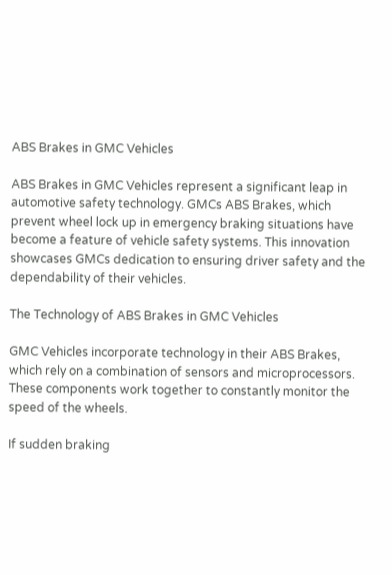ABS Brakes in GMC Vehicles

ABS Brakes in GMC Vehicles represent a significant leap in automotive safety technology. GMCs ABS Brakes, which prevent wheel lock up in emergency braking situations have become a feature of vehicle safety systems. This innovation showcases GMCs dedication to ensuring driver safety and the dependability of their vehicles.

The Technology of ABS Brakes in GMC Vehicles

GMC Vehicles incorporate technology in their ABS Brakes, which rely on a combination of sensors and microprocessors. These components work together to constantly monitor the speed of the wheels.

If sudden braking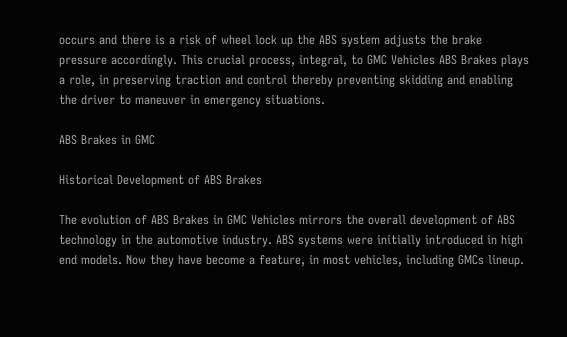occurs and there is a risk of wheel lock up the ABS system adjusts the brake pressure accordingly. This crucial process, integral, to GMC Vehicles ABS Brakes plays a role, in preserving traction and control thereby preventing skidding and enabling the driver to maneuver in emergency situations.

ABS Brakes in GMC

Historical Development of ABS Brakes

The evolution of ABS Brakes in GMC Vehicles mirrors the overall development of ABS technology in the automotive industry. ABS systems were initially introduced in high end models. Now they have become a feature, in most vehicles, including GMCs lineup.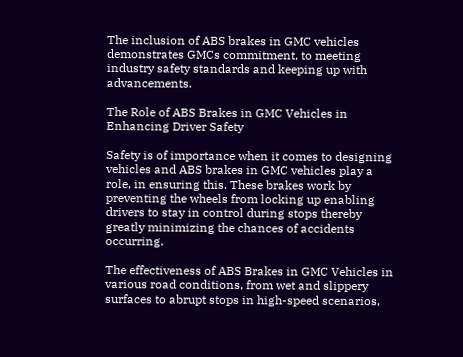The inclusion of ABS brakes in GMC vehicles demonstrates GMCs commitment, to meeting industry safety standards and keeping up with advancements.

The Role of ABS Brakes in GMC Vehicles in Enhancing Driver Safety

Safety is of importance when it comes to designing vehicles and ABS brakes in GMC vehicles play a role, in ensuring this. These brakes work by preventing the wheels from locking up enabling drivers to stay in control during stops thereby greatly minimizing the chances of accidents occurring.

The effectiveness of ABS Brakes in GMC Vehicles in various road conditions, from wet and slippery surfaces to abrupt stops in high-speed scenarios,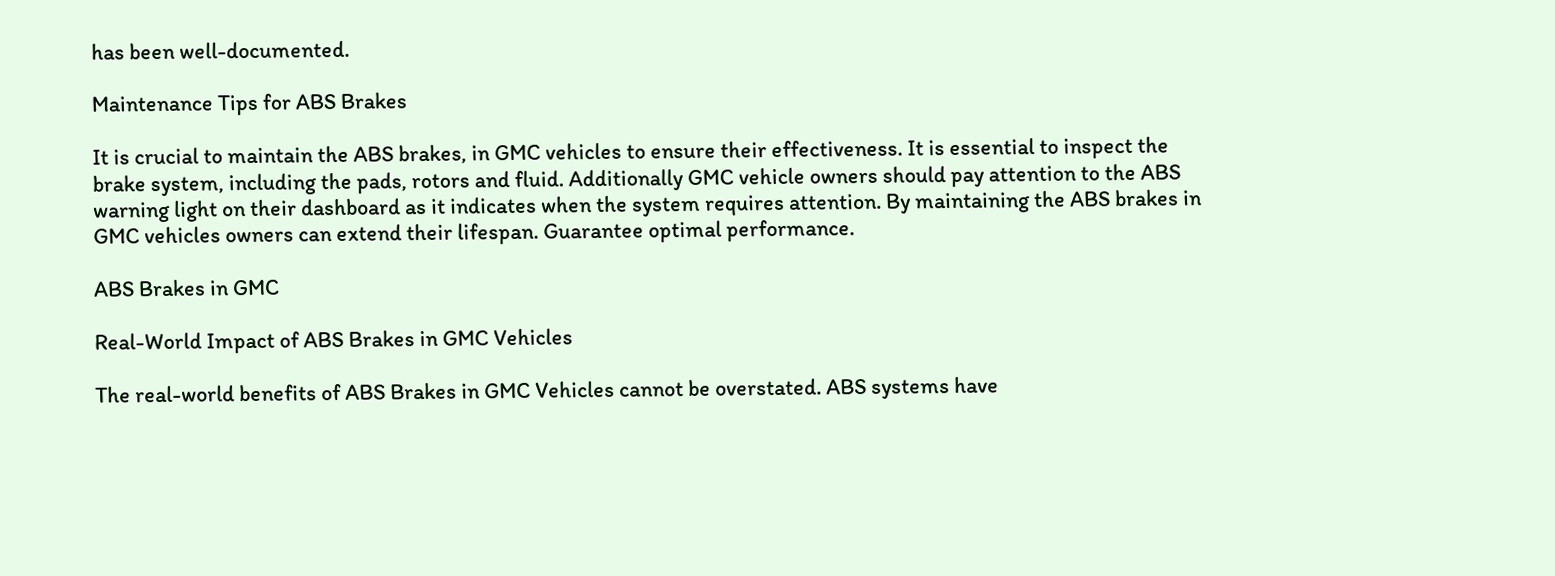has been well-documented.

Maintenance Tips for ABS Brakes

It is crucial to maintain the ABS brakes, in GMC vehicles to ensure their effectiveness. It is essential to inspect the brake system, including the pads, rotors and fluid. Additionally GMC vehicle owners should pay attention to the ABS warning light on their dashboard as it indicates when the system requires attention. By maintaining the ABS brakes in GMC vehicles owners can extend their lifespan. Guarantee optimal performance.

ABS Brakes in GMC

Real-World Impact of ABS Brakes in GMC Vehicles

The real-world benefits of ABS Brakes in GMC Vehicles cannot be overstated. ABS systems have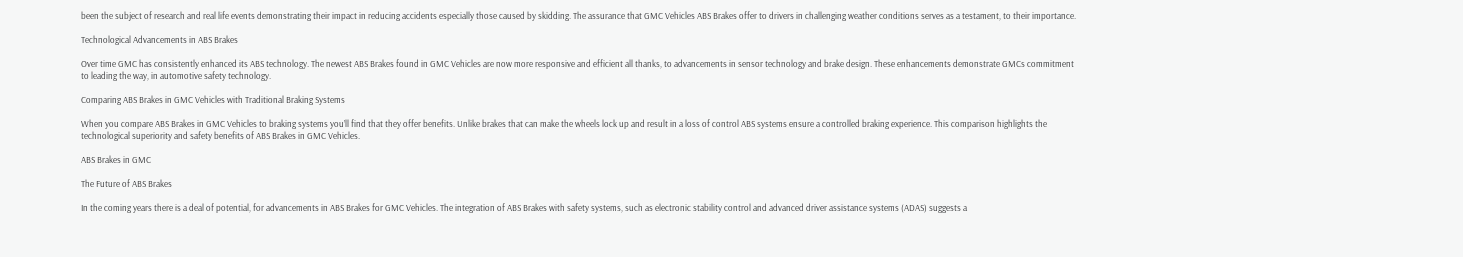been the subject of research and real life events demonstrating their impact in reducing accidents especially those caused by skidding. The assurance that GMC Vehicles ABS Brakes offer to drivers in challenging weather conditions serves as a testament, to their importance.

Technological Advancements in ABS Brakes

Over time GMC has consistently enhanced its ABS technology. The newest ABS Brakes found in GMC Vehicles are now more responsive and efficient all thanks, to advancements in sensor technology and brake design. These enhancements demonstrate GMCs commitment to leading the way, in automotive safety technology.

Comparing ABS Brakes in GMC Vehicles with Traditional Braking Systems

When you compare ABS Brakes in GMC Vehicles to braking systems you’ll find that they offer benefits. Unlike brakes that can make the wheels lock up and result in a loss of control ABS systems ensure a controlled braking experience. This comparison highlights the technological superiority and safety benefits of ABS Brakes in GMC Vehicles.

ABS Brakes in GMC

The Future of ABS Brakes

In the coming years there is a deal of potential, for advancements in ABS Brakes for GMC Vehicles. The integration of ABS Brakes with safety systems, such as electronic stability control and advanced driver assistance systems (ADAS) suggests a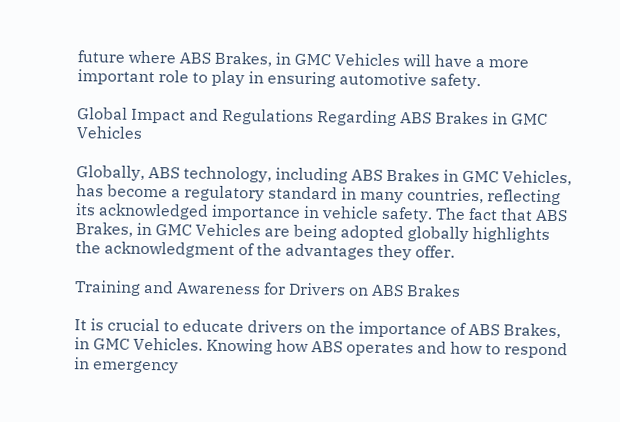future where ABS Brakes, in GMC Vehicles will have a more important role to play in ensuring automotive safety.

Global Impact and Regulations Regarding ABS Brakes in GMC Vehicles

Globally, ABS technology, including ABS Brakes in GMC Vehicles, has become a regulatory standard in many countries, reflecting its acknowledged importance in vehicle safety. The fact that ABS Brakes, in GMC Vehicles are being adopted globally highlights the acknowledgment of the advantages they offer.

Training and Awareness for Drivers on ABS Brakes

It is crucial to educate drivers on the importance of ABS Brakes, in GMC Vehicles. Knowing how ABS operates and how to respond in emergency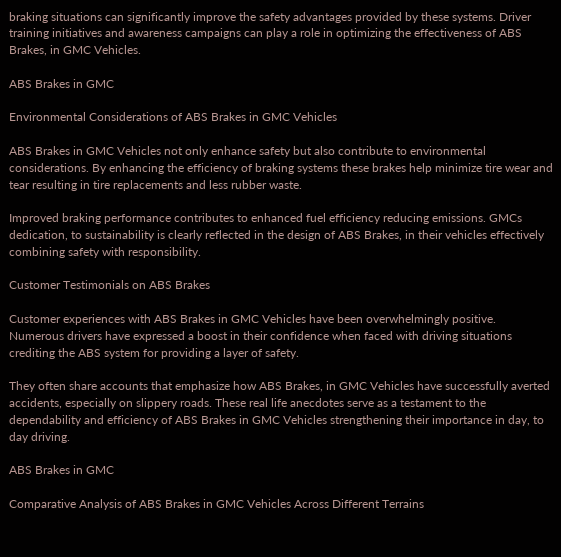braking situations can significantly improve the safety advantages provided by these systems. Driver training initiatives and awareness campaigns can play a role in optimizing the effectiveness of ABS Brakes, in GMC Vehicles.

ABS Brakes in GMC

Environmental Considerations of ABS Brakes in GMC Vehicles

ABS Brakes in GMC Vehicles not only enhance safety but also contribute to environmental considerations. By enhancing the efficiency of braking systems these brakes help minimize tire wear and tear resulting in tire replacements and less rubber waste.

Improved braking performance contributes to enhanced fuel efficiency reducing emissions. GMCs dedication, to sustainability is clearly reflected in the design of ABS Brakes, in their vehicles effectively combining safety with responsibility.

Customer Testimonials on ABS Brakes

Customer experiences with ABS Brakes in GMC Vehicles have been overwhelmingly positive. Numerous drivers have expressed a boost in their confidence when faced with driving situations crediting the ABS system for providing a layer of safety.

They often share accounts that emphasize how ABS Brakes, in GMC Vehicles have successfully averted accidents, especially on slippery roads. These real life anecdotes serve as a testament to the dependability and efficiency of ABS Brakes in GMC Vehicles strengthening their importance in day, to day driving.

ABS Brakes in GMC

Comparative Analysis of ABS Brakes in GMC Vehicles Across Different Terrains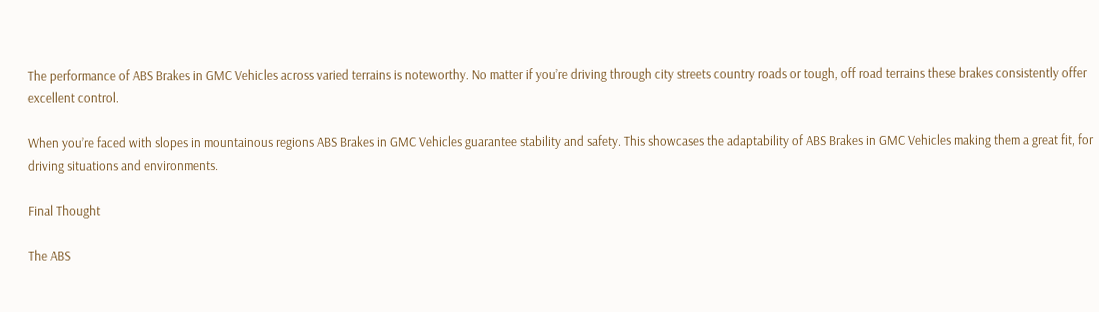The performance of ABS Brakes in GMC Vehicles across varied terrains is noteworthy. No matter if you’re driving through city streets country roads or tough, off road terrains these brakes consistently offer excellent control.

When you’re faced with slopes in mountainous regions ABS Brakes in GMC Vehicles guarantee stability and safety. This showcases the adaptability of ABS Brakes in GMC Vehicles making them a great fit, for driving situations and environments.

Final Thought

The ABS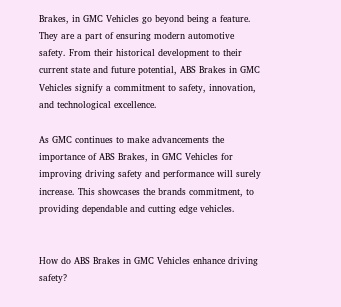Brakes, in GMC Vehicles go beyond being a feature. They are a part of ensuring modern automotive safety. From their historical development to their current state and future potential, ABS Brakes in GMC Vehicles signify a commitment to safety, innovation, and technological excellence.

As GMC continues to make advancements the importance of ABS Brakes, in GMC Vehicles for improving driving safety and performance will surely increase. This showcases the brands commitment, to providing dependable and cutting edge vehicles.


How do ABS Brakes in GMC Vehicles enhance driving safety?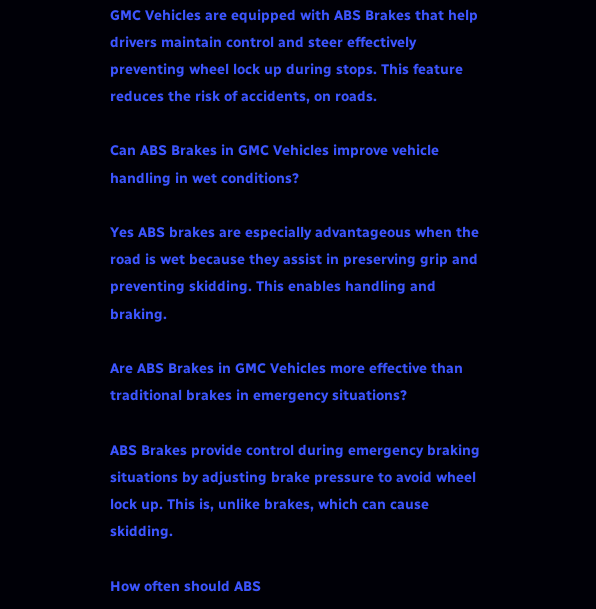GMC Vehicles are equipped with ABS Brakes that help drivers maintain control and steer effectively preventing wheel lock up during stops. This feature reduces the risk of accidents, on roads.

Can ABS Brakes in GMC Vehicles improve vehicle handling in wet conditions?

Yes ABS brakes are especially advantageous when the road is wet because they assist in preserving grip and preventing skidding. This enables handling and braking.

Are ABS Brakes in GMC Vehicles more effective than traditional brakes in emergency situations?

ABS Brakes provide control during emergency braking situations by adjusting brake pressure to avoid wheel lock up. This is, unlike brakes, which can cause skidding.

How often should ABS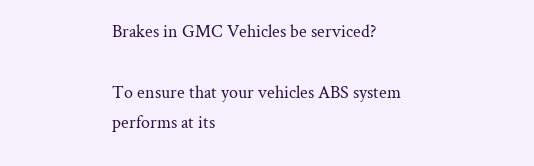Brakes in GMC Vehicles be serviced?

To ensure that your vehicles ABS system performs at its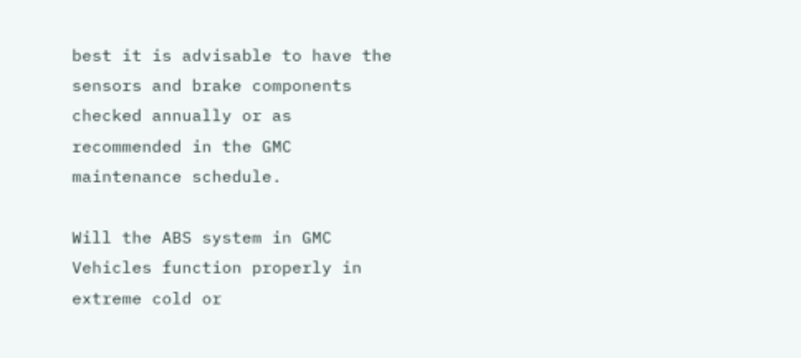best it is advisable to have the sensors and brake components checked annually or as recommended in the GMC maintenance schedule.

Will the ABS system in GMC Vehicles function properly in extreme cold or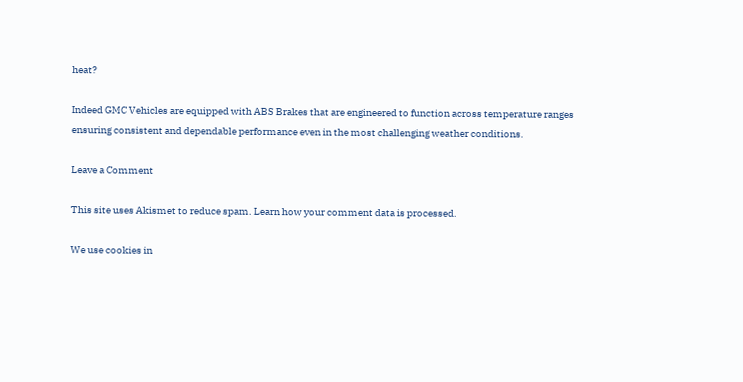heat?

Indeed GMC Vehicles are equipped with ABS Brakes that are engineered to function across temperature ranges ensuring consistent and dependable performance even in the most challenging weather conditions.

Leave a Comment

This site uses Akismet to reduce spam. Learn how your comment data is processed.

We use cookies in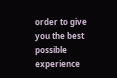order to give you the best possible experience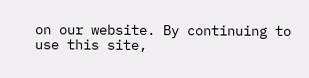on our website. By continuing to use this site,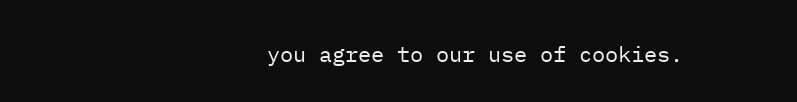you agree to our use of cookies.